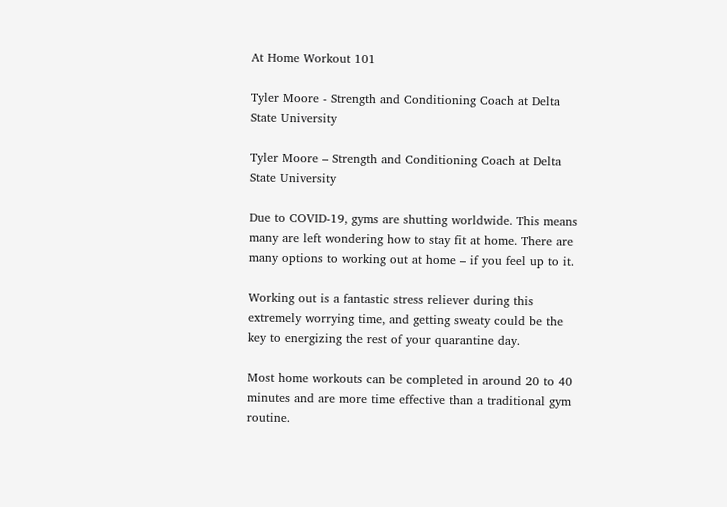At Home Workout 101

Tyler Moore - Strength and Conditioning Coach at Delta State University

Tyler Moore – Strength and Conditioning Coach at Delta State University

Due to COVID-19, gyms are shutting worldwide. This means many are left wondering how to stay fit at home. There are many options to working out at home – if you feel up to it.

Working out is a fantastic stress reliever during this extremely worrying time, and getting sweaty could be the key to energizing the rest of your quarantine day.

Most home workouts can be completed in around 20 to 40 minutes and are more time effective than a traditional gym routine.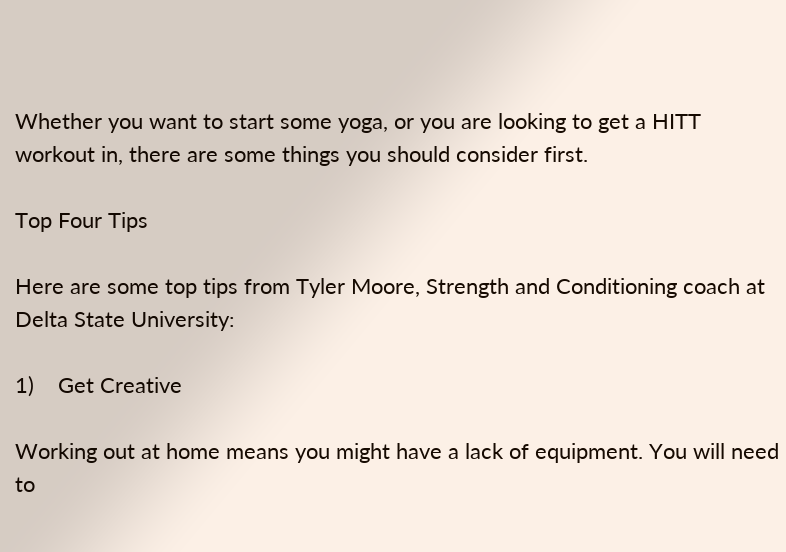Whether you want to start some yoga, or you are looking to get a HITT workout in, there are some things you should consider first.

Top Four Tips

Here are some top tips from Tyler Moore, Strength and Conditioning coach at Delta State University:

1)    Get Creative

Working out at home means you might have a lack of equipment. You will need to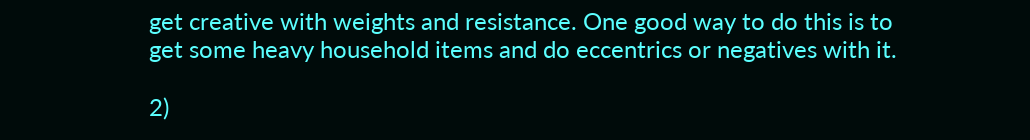get creative with weights and resistance. One good way to do this is to get some heavy household items and do eccentrics or negatives with it.

2)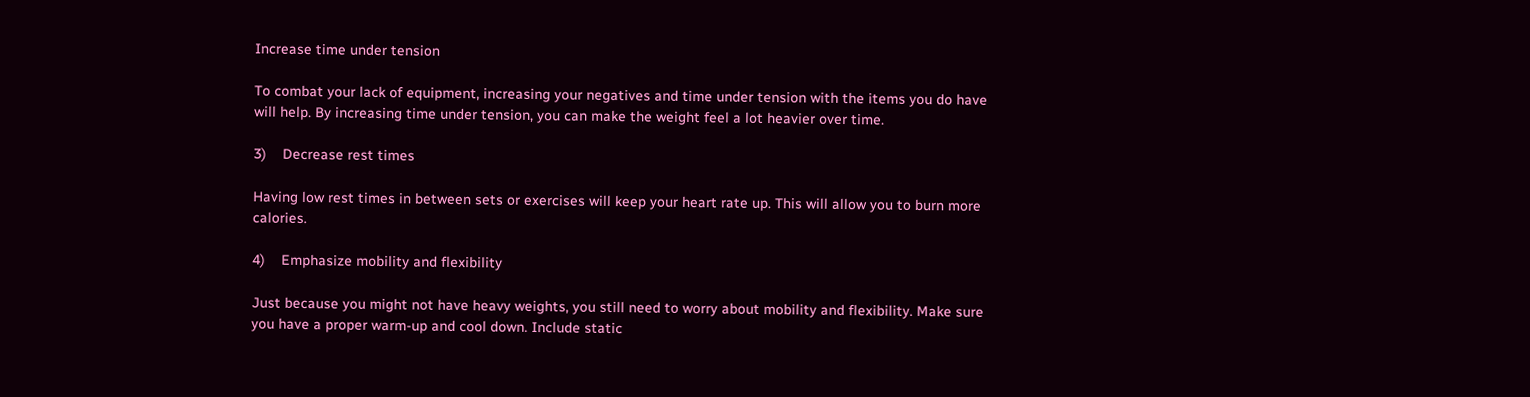Increase time under tension

To combat your lack of equipment, increasing your negatives and time under tension with the items you do have will help. By increasing time under tension, you can make the weight feel a lot heavier over time.

3)    Decrease rest times

Having low rest times in between sets or exercises will keep your heart rate up. This will allow you to burn more calories.

4)    Emphasize mobility and flexibility

Just because you might not have heavy weights, you still need to worry about mobility and flexibility. Make sure you have a proper warm-up and cool down. Include static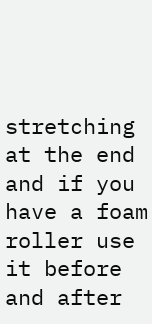stretching at the end and if you have a foam roller use it before and after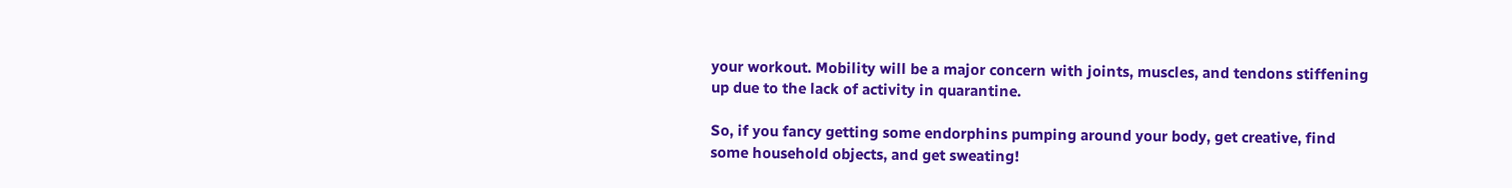your workout. Mobility will be a major concern with joints, muscles, and tendons stiffening up due to the lack of activity in quarantine.

So, if you fancy getting some endorphins pumping around your body, get creative, find some household objects, and get sweating!